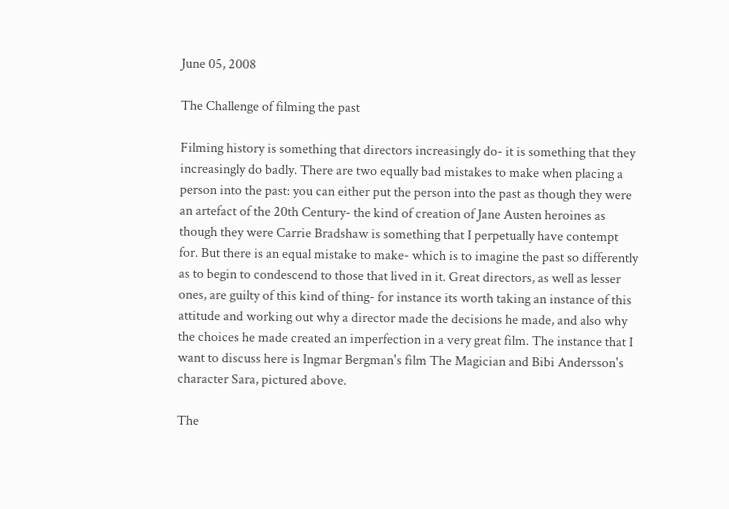June 05, 2008

The Challenge of filming the past

Filming history is something that directors increasingly do- it is something that they increasingly do badly. There are two equally bad mistakes to make when placing a person into the past: you can either put the person into the past as though they were an artefact of the 20th Century- the kind of creation of Jane Austen heroines as though they were Carrie Bradshaw is something that I perpetually have contempt for. But there is an equal mistake to make- which is to imagine the past so differently as to begin to condescend to those that lived in it. Great directors, as well as lesser ones, are guilty of this kind of thing- for instance its worth taking an instance of this attitude and working out why a director made the decisions he made, and also why the choices he made created an imperfection in a very great film. The instance that I want to discuss here is Ingmar Bergman's film The Magician and Bibi Andersson's character Sara, pictured above.

The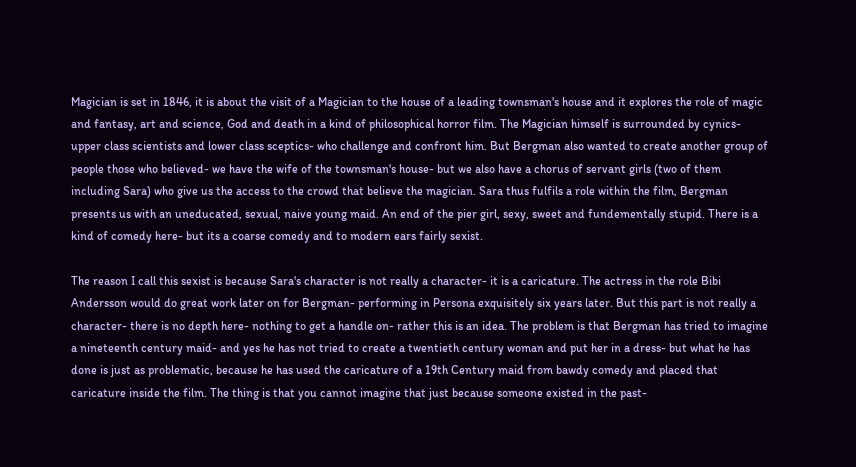Magician is set in 1846, it is about the visit of a Magician to the house of a leading townsman's house and it explores the role of magic and fantasy, art and science, God and death in a kind of philosophical horror film. The Magician himself is surrounded by cynics- upper class scientists and lower class sceptics- who challenge and confront him. But Bergman also wanted to create another group of people those who believed- we have the wife of the townsman's house- but we also have a chorus of servant girls (two of them including Sara) who give us the access to the crowd that believe the magician. Sara thus fulfils a role within the film, Bergman presents us with an uneducated, sexual, naive young maid. An end of the pier girl, sexy, sweet and fundementally stupid. There is a kind of comedy here- but its a coarse comedy and to modern ears fairly sexist.

The reason I call this sexist is because Sara's character is not really a character- it is a caricature. The actress in the role Bibi Andersson would do great work later on for Bergman- performing in Persona exquisitely six years later. But this part is not really a character- there is no depth here- nothing to get a handle on- rather this is an idea. The problem is that Bergman has tried to imagine a nineteenth century maid- and yes he has not tried to create a twentieth century woman and put her in a dress- but what he has done is just as problematic, because he has used the caricature of a 19th Century maid from bawdy comedy and placed that caricature inside the film. The thing is that you cannot imagine that just because someone existed in the past-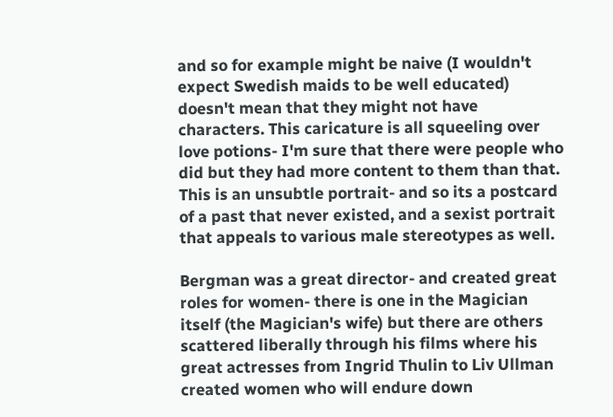and so for example might be naive (I wouldn't expect Swedish maids to be well educated) doesn't mean that they might not have characters. This caricature is all squeeling over love potions- I'm sure that there were people who did but they had more content to them than that. This is an unsubtle portrait- and so its a postcard of a past that never existed, and a sexist portrait that appeals to various male stereotypes as well.

Bergman was a great director- and created great roles for women- there is one in the Magician itself (the Magician's wife) but there are others scattered liberally through his films where his great actresses from Ingrid Thulin to Liv Ullman created women who will endure down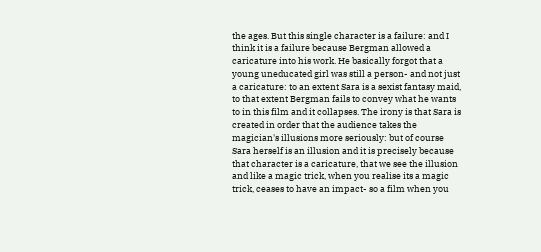the ages. But this single character is a failure: and I think it is a failure because Bergman allowed a caricature into his work. He basically forgot that a young uneducated girl was still a person- and not just a caricature: to an extent Sara is a sexist fantasy maid, to that extent Bergman fails to convey what he wants to in this film and it collapses. The irony is that Sara is created in order that the audience takes the magician's illusions more seriously: but of course Sara herself is an illusion and it is precisely because that character is a caricature, that we see the illusion and like a magic trick, when you realise its a magic trick, ceases to have an impact- so a film when you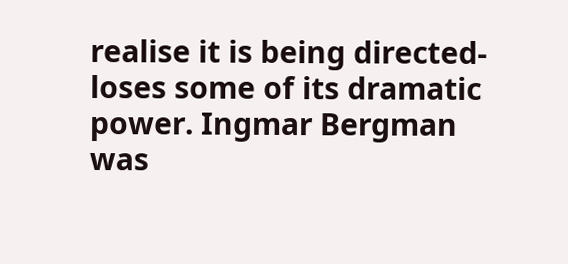realise it is being directed- loses some of its dramatic power. Ingmar Bergman was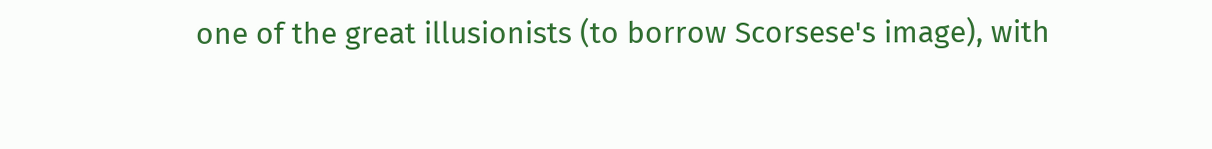one of the great illusionists (to borrow Scorsese's image), with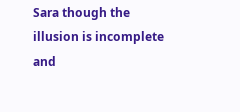Sara though the illusion is incomplete and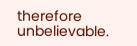therefore unbelievable.